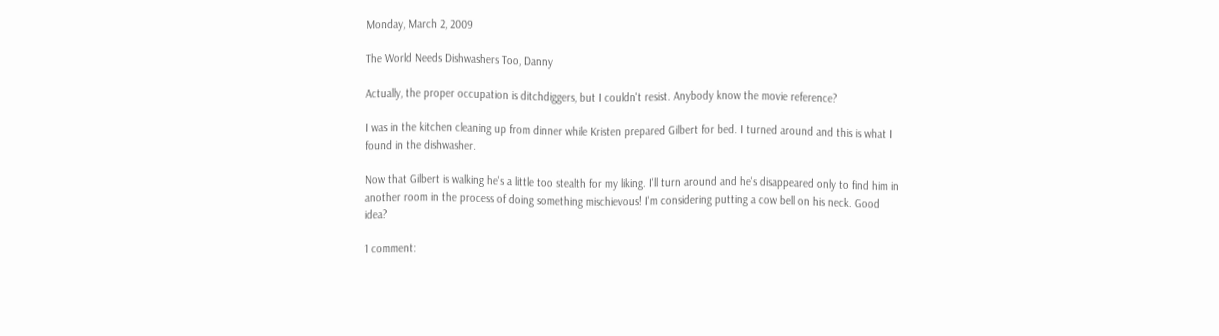Monday, March 2, 2009

The World Needs Dishwashers Too, Danny

Actually, the proper occupation is ditchdiggers, but I couldn't resist. Anybody know the movie reference?

I was in the kitchen cleaning up from dinner while Kristen prepared Gilbert for bed. I turned around and this is what I found in the dishwasher.

Now that Gilbert is walking he's a little too stealth for my liking. I'll turn around and he's disappeared only to find him in another room in the process of doing something mischievous! I'm considering putting a cow bell on his neck. Good idea?

1 comment: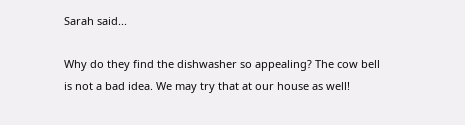Sarah said...

Why do they find the dishwasher so appealing? The cow bell is not a bad idea. We may try that at our house as well!